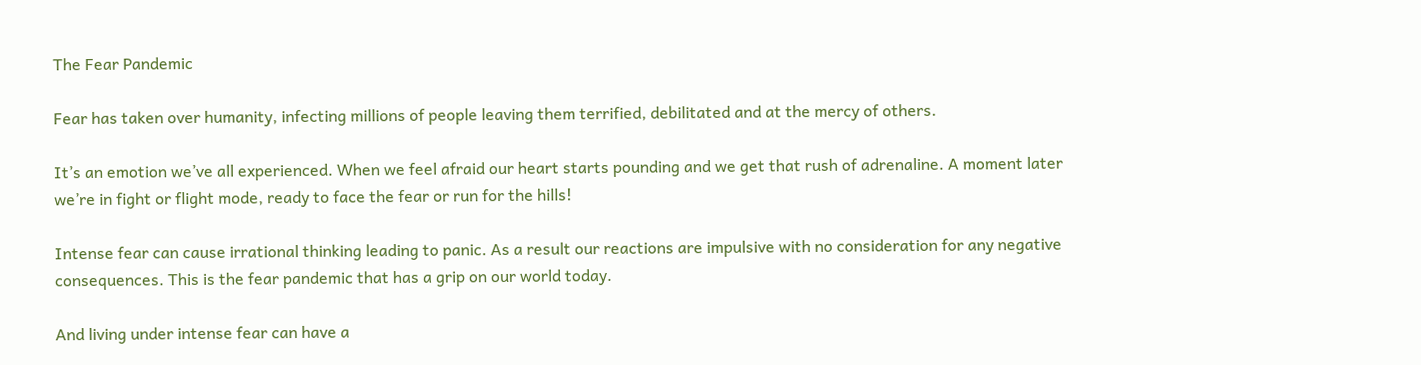The Fear Pandemic

Fear has taken over humanity, infecting millions of people leaving them terrified, debilitated and at the mercy of others.

It’s an emotion we’ve all experienced. When we feel afraid our heart starts pounding and we get that rush of adrenaline. A moment later we’re in fight or flight mode, ready to face the fear or run for the hills!

Intense fear can cause irrational thinking leading to panic. As a result our reactions are impulsive with no consideration for any negative consequences. This is the fear pandemic that has a grip on our world today.

And living under intense fear can have a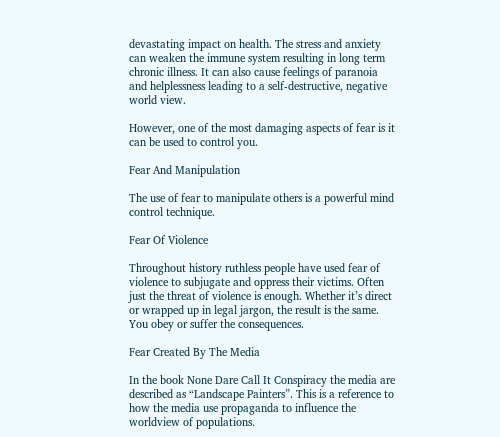devastating impact on health. The stress and anxiety can weaken the immune system resulting in long term chronic illness. It can also cause feelings of paranoia and helplessness leading to a self-destructive, negative world view.

However, one of the most damaging aspects of fear is it can be used to control you.

Fear And Manipulation

The use of fear to manipulate others is a powerful mind control technique.

Fear Of Violence

Throughout history ruthless people have used fear of violence to subjugate and oppress their victims. Often just the threat of violence is enough. Whether it’s direct or wrapped up in legal jargon, the result is the same. You obey or suffer the consequences.

Fear Created By The Media

In the book None Dare Call It Conspiracy the media are described as “Landscape Painters”. This is a reference to how the media use propaganda to influence the worldview of populations.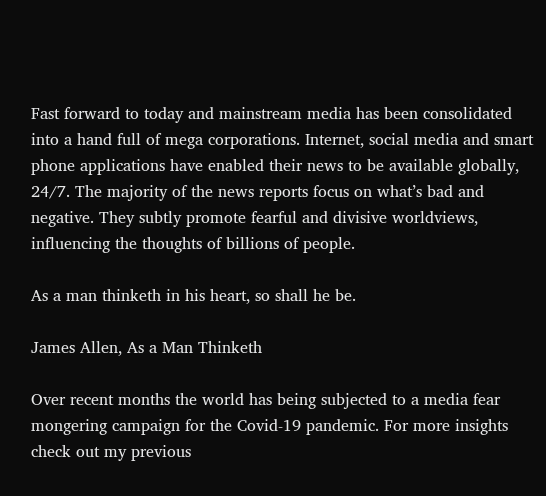Fast forward to today and mainstream media has been consolidated into a hand full of mega corporations. Internet, social media and smart phone applications have enabled their news to be available globally, 24/7. The majority of the news reports focus on what’s bad and negative. They subtly promote fearful and divisive worldviews, influencing the thoughts of billions of people.

As a man thinketh in his heart, so shall he be.

James Allen, As a Man Thinketh

Over recent months the world has being subjected to a media fear mongering campaign for the Covid-19 pandemic. For more insights check out my previous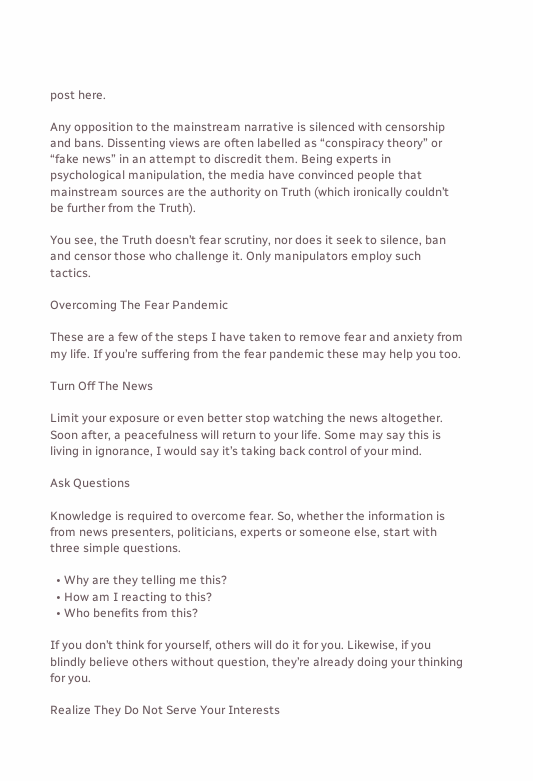post here.

Any opposition to the mainstream narrative is silenced with censorship and bans. Dissenting views are often labelled as “conspiracy theory” or “fake news” in an attempt to discredit them. Being experts in psychological manipulation, the media have convinced people that mainstream sources are the authority on Truth (which ironically couldn’t be further from the Truth).

You see, the Truth doesn’t fear scrutiny, nor does it seek to silence, ban and censor those who challenge it. Only manipulators employ such tactics.

Overcoming The Fear Pandemic

These are a few of the steps I have taken to remove fear and anxiety from my life. If you’re suffering from the fear pandemic these may help you too.

Turn Off The News

Limit your exposure or even better stop watching the news altogether. Soon after, a peacefulness will return to your life. Some may say this is living in ignorance, I would say it’s taking back control of your mind.

Ask Questions

Knowledge is required to overcome fear. So, whether the information is from news presenters, politicians, experts or someone else, start with three simple questions.

  • Why are they telling me this?
  • How am I reacting to this?
  • Who benefits from this?

If you don’t think for yourself, others will do it for you. Likewise, if you blindly believe others without question, they’re already doing your thinking for you.

Realize They Do Not Serve Your Interests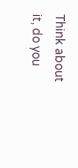Think about it, do you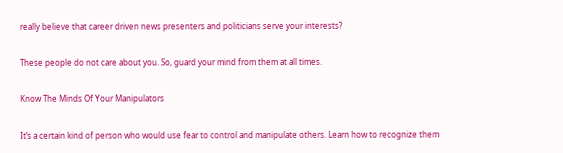really believe that career driven news presenters and politicians serve your interests?

These people do not care about you. So, guard your mind from them at all times.

Know The Minds Of Your Manipulators

It’s a certain kind of person who would use fear to control and manipulate others. Learn how to recognize them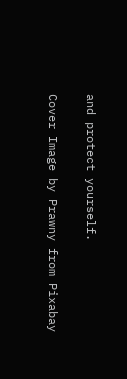and protect yourself.

Cover Image by Prawny from Pixabay